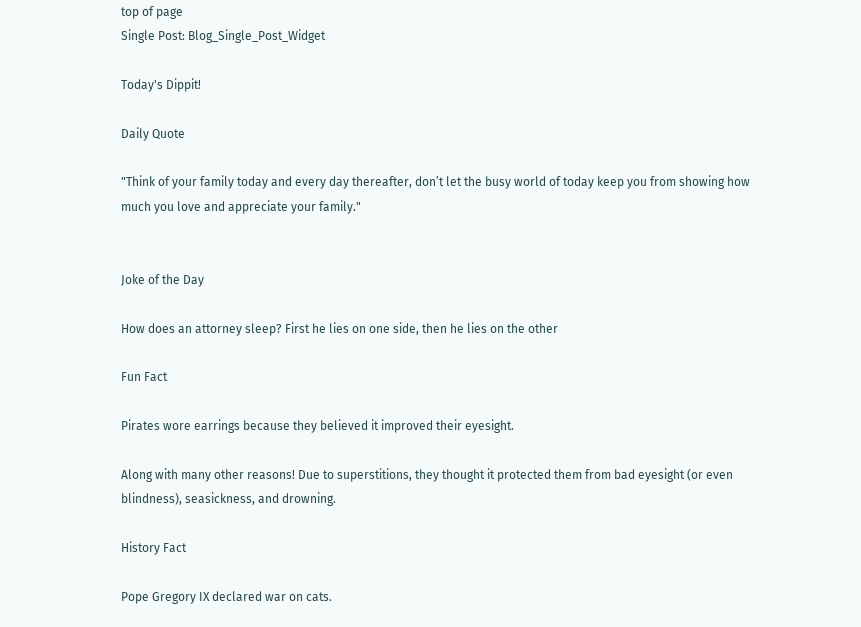top of page
Single Post: Blog_Single_Post_Widget

Today's Dippit!

Daily Quote

"Think of your family today and every day thereafter, don’t let the busy world of today keep you from showing how much you love and appreciate your family."


Joke of the Day

How does an attorney sleep? First he lies on one side, then he lies on the other

Fun Fact

Pirates wore earrings because they believed it improved their eyesight.

Along with many other reasons! Due to superstitions, they thought it protected them from bad eyesight (or even blindness), seasickness, and drowning.

History Fact

Pope Gregory IX declared war on cats.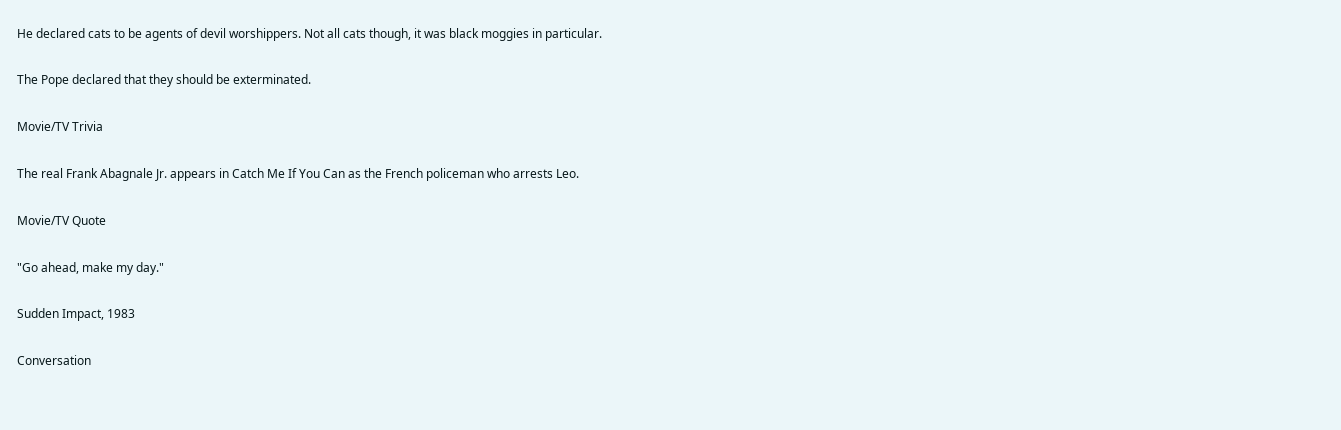He declared cats to be agents of devil worshippers. Not all cats though, it was black moggies in particular.

The Pope declared that they should be exterminated.

Movie/TV Trivia

The real Frank Abagnale Jr. appears in Catch Me If You Can as the French policeman who arrests Leo.

Movie/TV Quote

"Go ahead, make my day."

Sudden Impact, 1983

Conversation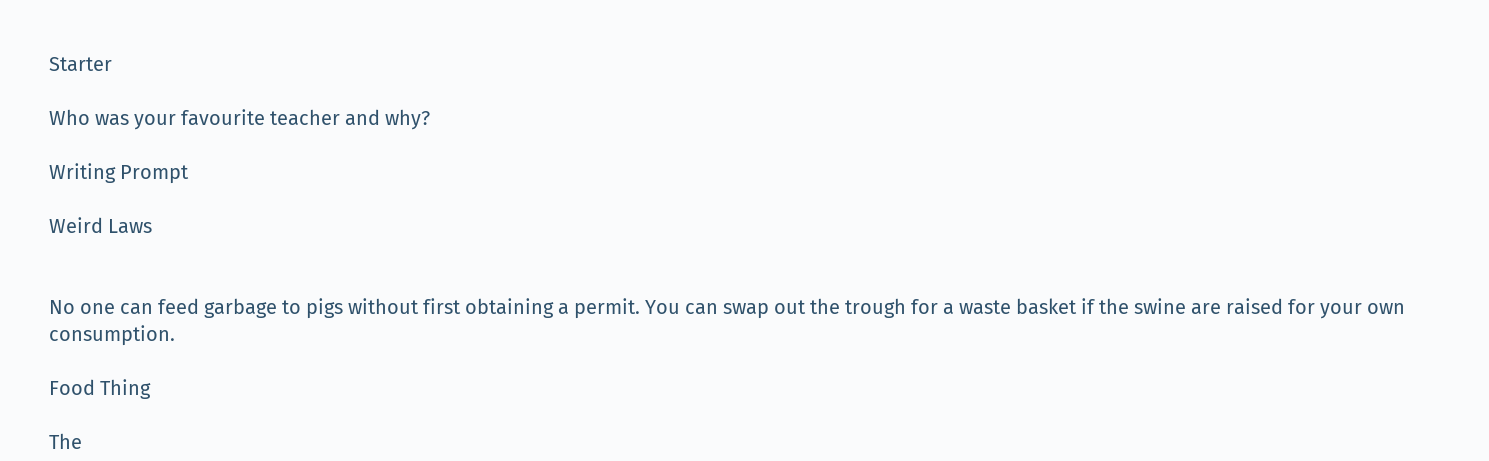Starter

Who was your favourite teacher and why?

Writing Prompt

Weird Laws


No one can feed garbage to pigs without first obtaining a permit. You can swap out the trough for a waste basket if the swine are raised for your own consumption.

Food Thing

The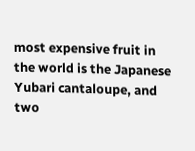most expensive fruit in the world is the Japanese Yubari cantaloupe, and two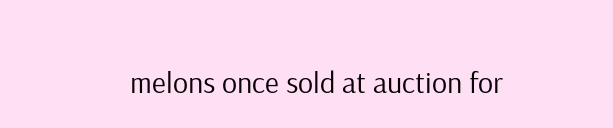melons once sold at auction for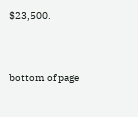$23,500.


bottom of page